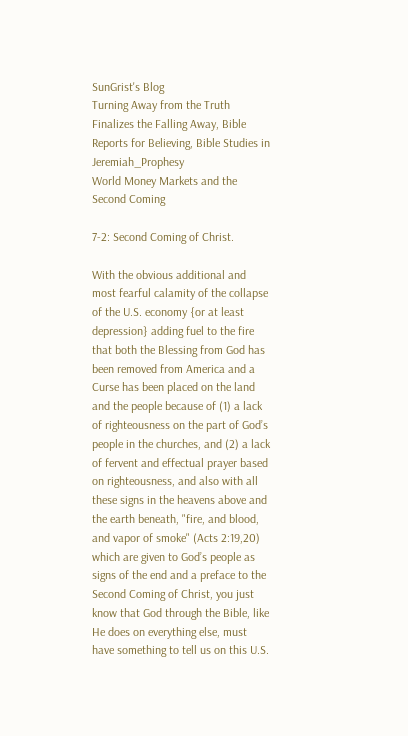SunGrist's Blog
Turning Away from the Truth Finalizes the Falling Away, Bible Reports for Believing, Bible Studies in Jeremiah_Prophesy
World Money Markets and the Second Coming

7-2: Second Coming of Christ.

With the obvious additional and most fearful calamity of the collapse of the U.S. economy {or at least depression} adding fuel to the fire that both the Blessing from God has been removed from America and a Curse has been placed on the land and the people because of (1) a lack of righteousness on the part of God’s people in the churches, and (2) a lack of fervent and effectual prayer based on righteousness, and also with all these signs in the heavens above and the earth beneath, "fire, and blood, and vapor of smoke" (Acts 2:19,20) which are given to God’s people as signs of the end and a preface to the Second Coming of Christ, you just know that God through the Bible, like He does on everything else, must have something to tell us on this U.S.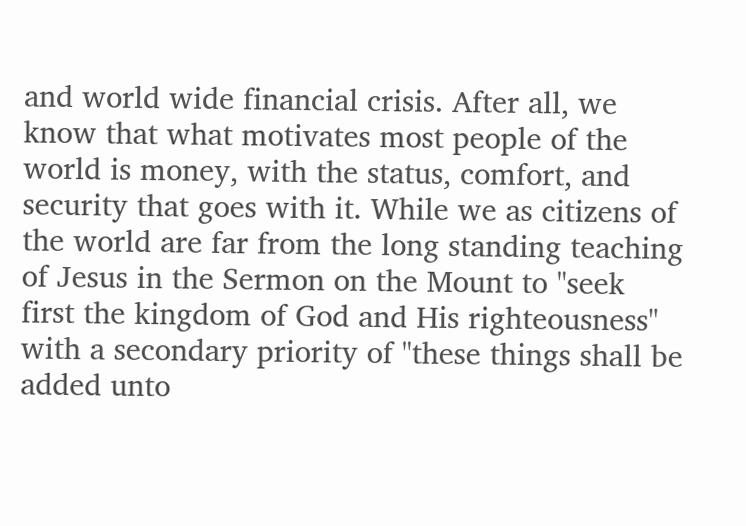and world wide financial crisis. After all, we know that what motivates most people of the world is money, with the status, comfort, and security that goes with it. While we as citizens of the world are far from the long standing teaching of Jesus in the Sermon on the Mount to "seek first the kingdom of God and His righteousness" with a secondary priority of "these things shall be added unto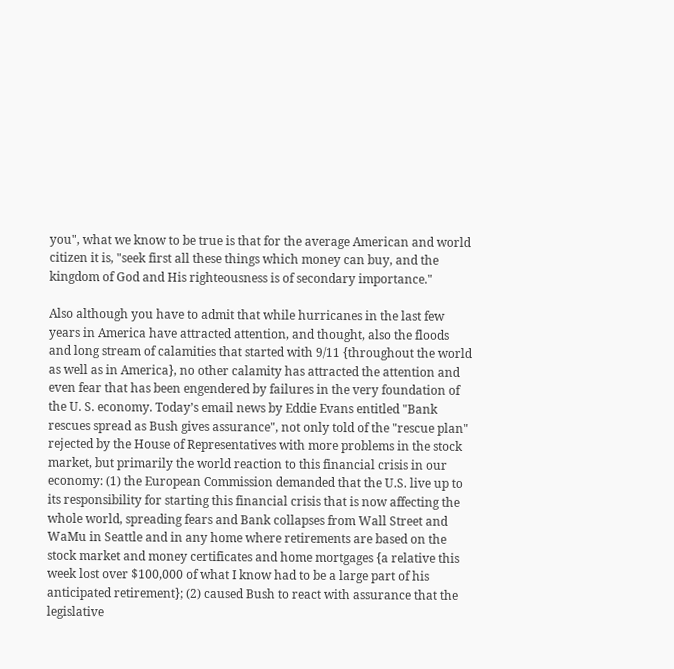you", what we know to be true is that for the average American and world citizen it is, "seek first all these things which money can buy, and the kingdom of God and His righteousness is of secondary importance."

Also although you have to admit that while hurricanes in the last few years in America have attracted attention, and thought, also the floods and long stream of calamities that started with 9/11 {throughout the world as well as in America}, no other calamity has attracted the attention and even fear that has been engendered by failures in the very foundation of the U. S. economy. Today’s email news by Eddie Evans entitled "Bank rescues spread as Bush gives assurance", not only told of the "rescue plan" rejected by the House of Representatives with more problems in the stock market, but primarily the world reaction to this financial crisis in our economy: (1) the European Commission demanded that the U.S. live up to its responsibility for starting this financial crisis that is now affecting the whole world, spreading fears and Bank collapses from Wall Street and WaMu in Seattle and in any home where retirements are based on the stock market and money certificates and home mortgages {a relative this week lost over $100,000 of what I know had to be a large part of his anticipated retirement}; (2) caused Bush to react with assurance that the legislative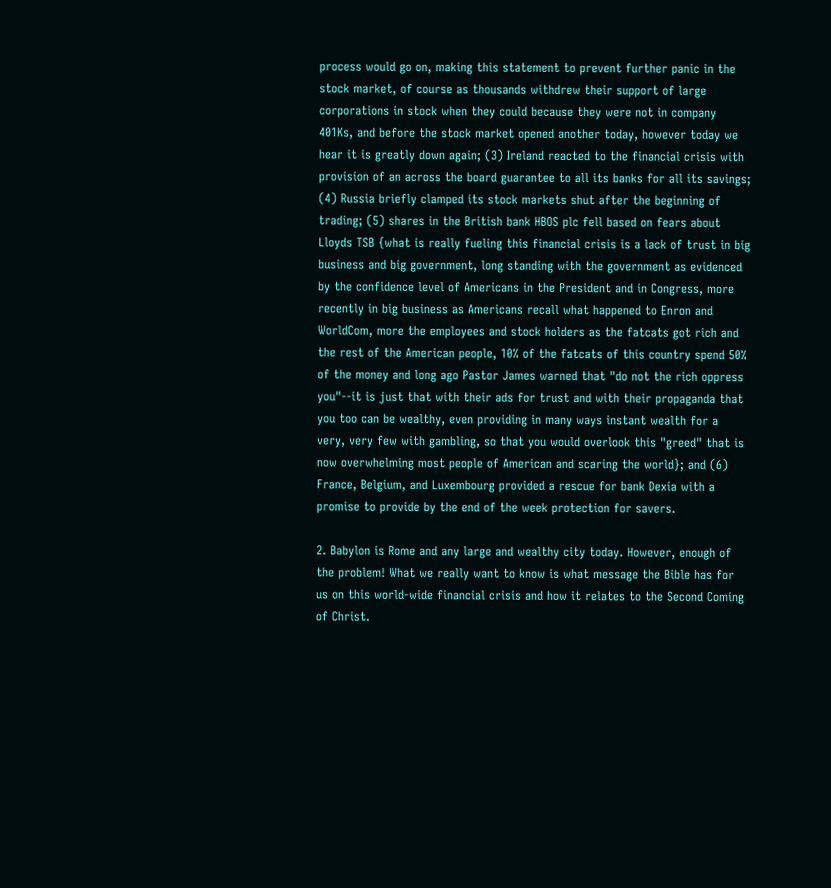process would go on, making this statement to prevent further panic in the stock market, of course as thousands withdrew their support of large corporations in stock when they could because they were not in company 401Ks, and before the stock market opened another today, however today we hear it is greatly down again; (3) Ireland reacted to the financial crisis with provision of an across the board guarantee to all its banks for all its savings; (4) Russia briefly clamped its stock markets shut after the beginning of trading; (5) shares in the British bank HBOS plc fell based on fears about Lloyds TSB {what is really fueling this financial crisis is a lack of trust in big business and big government, long standing with the government as evidenced by the confidence level of Americans in the President and in Congress, more recently in big business as Americans recall what happened to Enron and WorldCom, more the employees and stock holders as the fatcats got rich and the rest of the American people, 10% of the fatcats of this country spend 50% of the money and long ago Pastor James warned that "do not the rich oppress you"--it is just that with their ads for trust and with their propaganda that you too can be wealthy, even providing in many ways instant wealth for a very, very few with gambling, so that you would overlook this "greed" that is now overwhelming most people of American and scaring the world}; and (6) France, Belgium, and Luxembourg provided a rescue for bank Dexia with a promise to provide by the end of the week protection for savers.

2. Babylon is Rome and any large and wealthy city today. However, enough of the problem! What we really want to know is what message the Bible has for us on this world-wide financial crisis and how it relates to the Second Coming of Christ.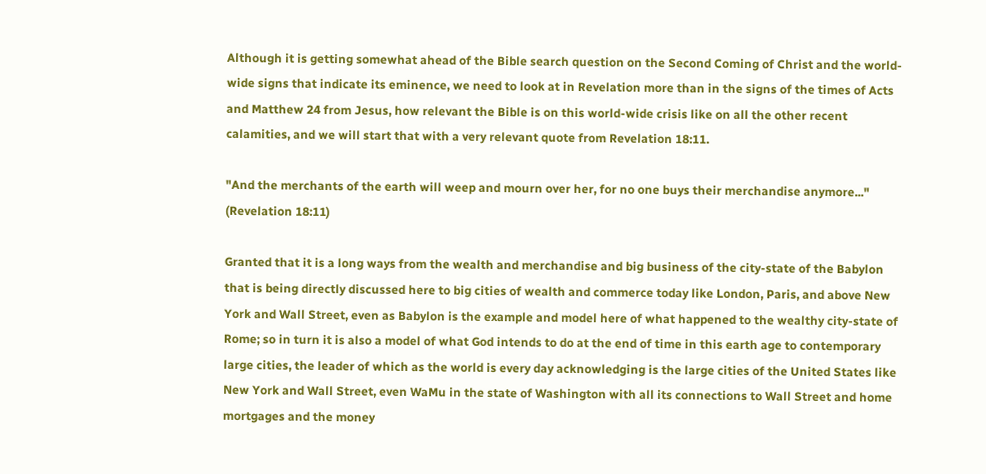Although it is getting somewhat ahead of the Bible search question on the Second Coming of Christ and the world-wide signs that indicate its eminence, we need to look at in Revelation more than in the signs of the times of Acts and Matthew 24 from Jesus, how relevant the Bible is on this world-wide crisis like on all the other recent calamities, and we will start that with a very relevant quote from Revelation 18:11.

"And the merchants of the earth will weep and mourn over her, for no one buys their merchandise anymore..." (Revelation 18:11)

Granted that it is a long ways from the wealth and merchandise and big business of the city-state of the Babylon that is being directly discussed here to big cities of wealth and commerce today like London, Paris, and above New York and Wall Street, even as Babylon is the example and model here of what happened to the wealthy city-state of Rome; so in turn it is also a model of what God intends to do at the end of time in this earth age to contemporary large cities, the leader of which as the world is every day acknowledging is the large cities of the United States like New York and Wall Street, even WaMu in the state of Washington with all its connections to Wall Street and home mortgages and the money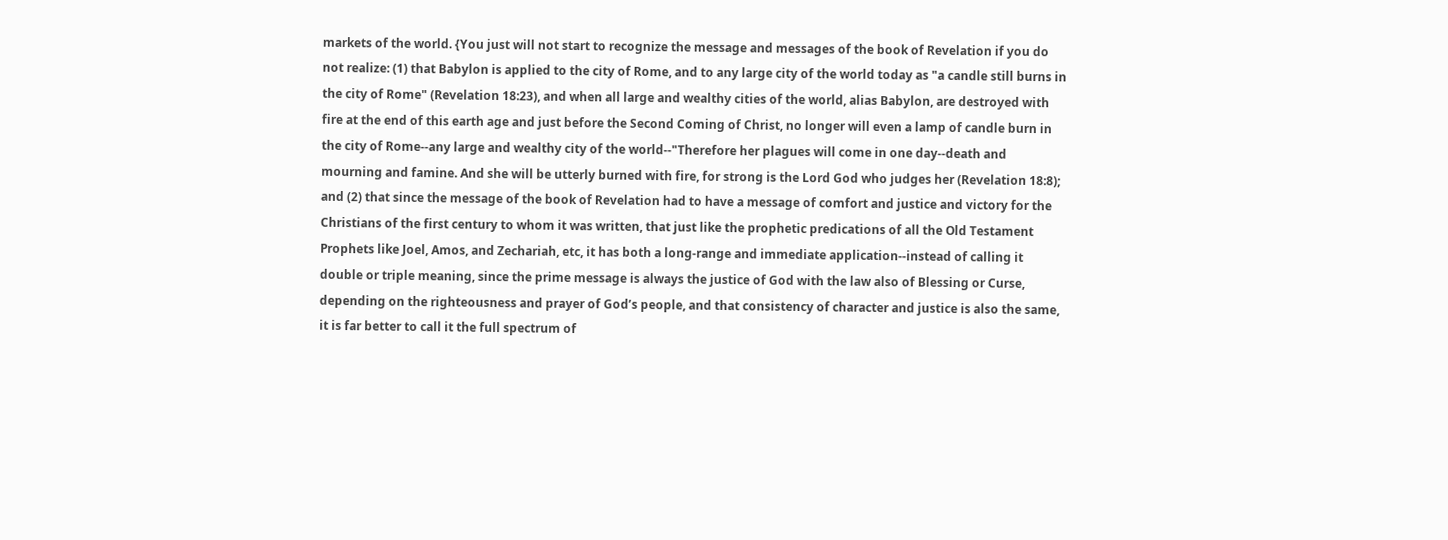markets of the world. {You just will not start to recognize the message and messages of the book of Revelation if you do not realize: (1) that Babylon is applied to the city of Rome, and to any large city of the world today as "a candle still burns in the city of Rome" (Revelation 18:23), and when all large and wealthy cities of the world, alias Babylon, are destroyed with fire at the end of this earth age and just before the Second Coming of Christ, no longer will even a lamp of candle burn in the city of Rome--any large and wealthy city of the world--"Therefore her plagues will come in one day--death and mourning and famine. And she will be utterly burned with fire, for strong is the Lord God who judges her (Revelation 18:8); and (2) that since the message of the book of Revelation had to have a message of comfort and justice and victory for the Christians of the first century to whom it was written, that just like the prophetic predications of all the Old Testament Prophets like Joel, Amos, and Zechariah, etc, it has both a long-range and immediate application--instead of calling it double or triple meaning, since the prime message is always the justice of God with the law also of Blessing or Curse, depending on the righteousness and prayer of God’s people, and that consistency of character and justice is also the same, it is far better to call it the full spectrum of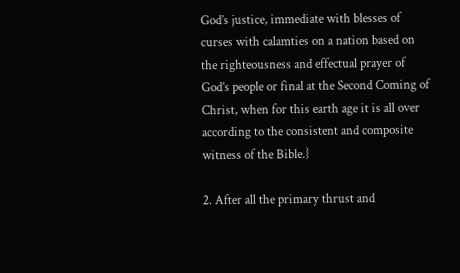God’s justice, immediate with blesses of curses with calamties on a nation based on the righteousness and effectual prayer of God’s people or final at the Second Coming of Christ, when for this earth age it is all over according to the consistent and composite witness of the Bible.}

2. After all the primary thrust and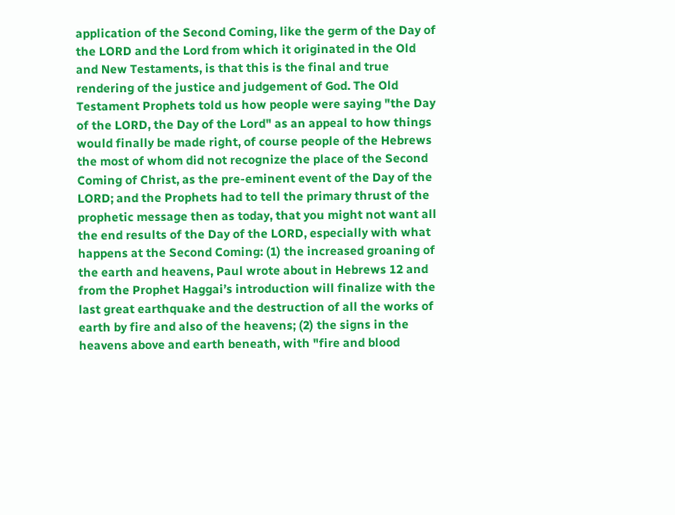application of the Second Coming, like the germ of the Day of the LORD and the Lord from which it originated in the Old and New Testaments, is that this is the final and true rendering of the justice and judgement of God. The Old Testament Prophets told us how people were saying "the Day of the LORD, the Day of the Lord" as an appeal to how things would finally be made right, of course people of the Hebrews the most of whom did not recognize the place of the Second Coming of Christ, as the pre-eminent event of the Day of the LORD; and the Prophets had to tell the primary thrust of the prophetic message then as today, that you might not want all the end results of the Day of the LORD, especially with what happens at the Second Coming: (1) the increased groaning of the earth and heavens, Paul wrote about in Hebrews 12 and from the Prophet Haggai’s introduction will finalize with the last great earthquake and the destruction of all the works of earth by fire and also of the heavens; (2) the signs in the heavens above and earth beneath, with "fire and blood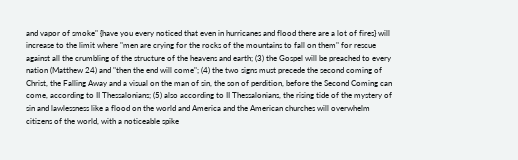and vapor of smoke" {have you every noticed that even in hurricanes and flood there are a lot of fires} will increase to the limit where "men are crying for the rocks of the mountains to fall on them" for rescue against all the crumbling of the structure of the heavens and earth; (3) the Gospel will be preached to every nation (Matthew 24) and "then the end will come"; (4) the two signs must precede the second coming of Christ, the Falling Away and a visual on the man of sin, the son of perdition, before the Second Coming can come, according to II Thessalonians; (5) also according to II Thessalonians, the rising tide of the mystery of sin and lawlessness like a flood on the world and America and the American churches will overwhelm citizens of the world, with a noticeable spike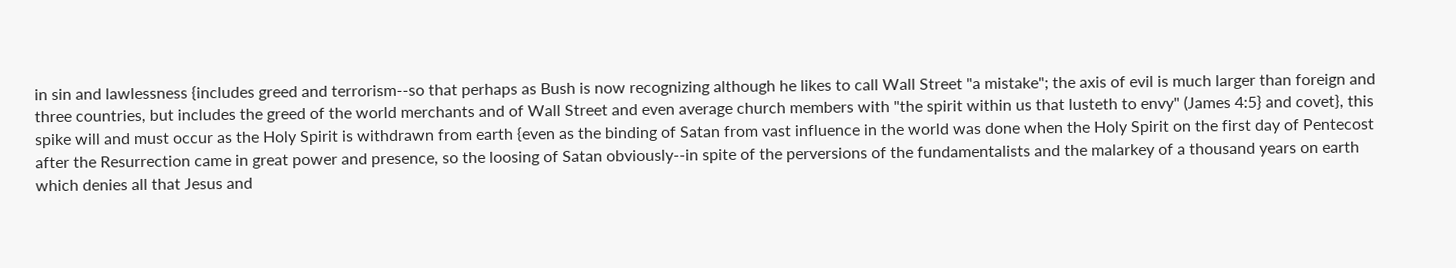in sin and lawlessness {includes greed and terrorism--so that perhaps as Bush is now recognizing although he likes to call Wall Street "a mistake"; the axis of evil is much larger than foreign and three countries, but includes the greed of the world merchants and of Wall Street and even average church members with "the spirit within us that lusteth to envy" (James 4:5} and covet}, this spike will and must occur as the Holy Spirit is withdrawn from earth {even as the binding of Satan from vast influence in the world was done when the Holy Spirit on the first day of Pentecost after the Resurrection came in great power and presence, so the loosing of Satan obviously--in spite of the perversions of the fundamentalists and the malarkey of a thousand years on earth which denies all that Jesus and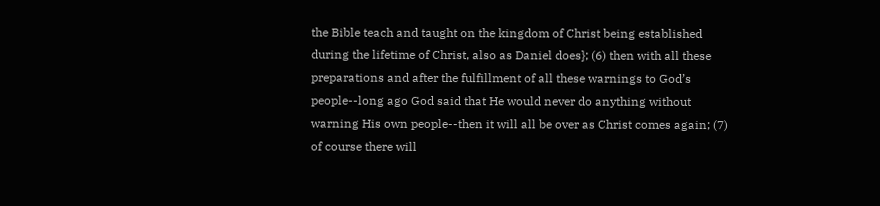the Bible teach and taught on the kingdom of Christ being established during the lifetime of Christ, also as Daniel does}; (6) then with all these preparations and after the fulfillment of all these warnings to God’s people--long ago God said that He would never do anything without warning His own people--then it will all be over as Christ comes again; (7) of course there will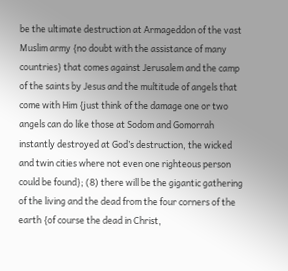be the ultimate destruction at Armageddon of the vast Muslim army {no doubt with the assistance of many countries} that comes against Jerusalem and the camp of the saints by Jesus and the multitude of angels that come with Him {just think of the damage one or two angels can do like those at Sodom and Gomorrah instantly destroyed at God’s destruction, the wicked and twin cities where not even one righteous person could be found}; (8) there will be the gigantic gathering of the living and the dead from the four corners of the earth {of course the dead in Christ,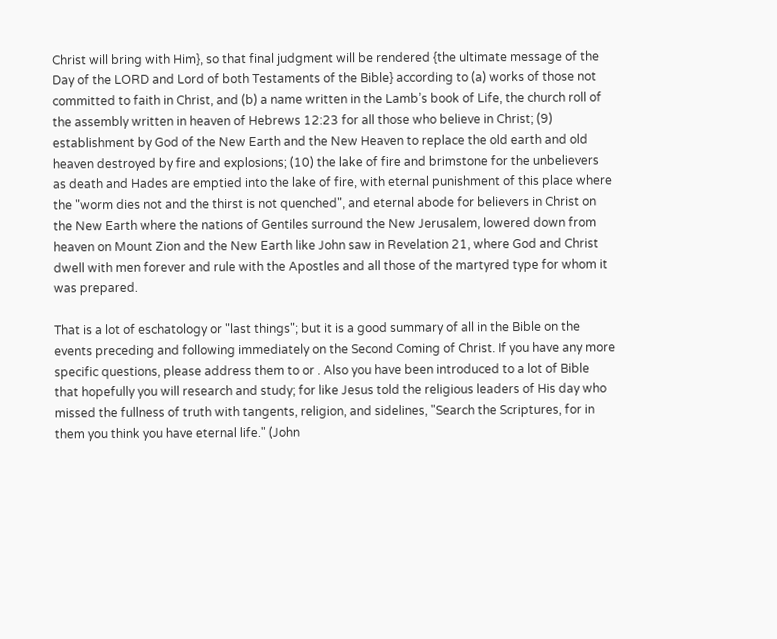Christ will bring with Him}, so that final judgment will be rendered {the ultimate message of the Day of the LORD and Lord of both Testaments of the Bible} according to (a) works of those not committed to faith in Christ, and (b) a name written in the Lamb’s book of Life, the church roll of the assembly written in heaven of Hebrews 12:23 for all those who believe in Christ; (9) establishment by God of the New Earth and the New Heaven to replace the old earth and old heaven destroyed by fire and explosions; (10) the lake of fire and brimstone for the unbelievers as death and Hades are emptied into the lake of fire, with eternal punishment of this place where the "worm dies not and the thirst is not quenched", and eternal abode for believers in Christ on the New Earth where the nations of Gentiles surround the New Jerusalem, lowered down from heaven on Mount Zion and the New Earth like John saw in Revelation 21, where God and Christ dwell with men forever and rule with the Apostles and all those of the martyred type for whom it was prepared.

That is a lot of eschatology or "last things"; but it is a good summary of all in the Bible on the events preceding and following immediately on the Second Coming of Christ. If you have any more specific questions, please address them to or . Also you have been introduced to a lot of Bible that hopefully you will research and study; for like Jesus told the religious leaders of His day who missed the fullness of truth with tangents, religion, and sidelines, "Search the Scriptures, for in them you think you have eternal life." (John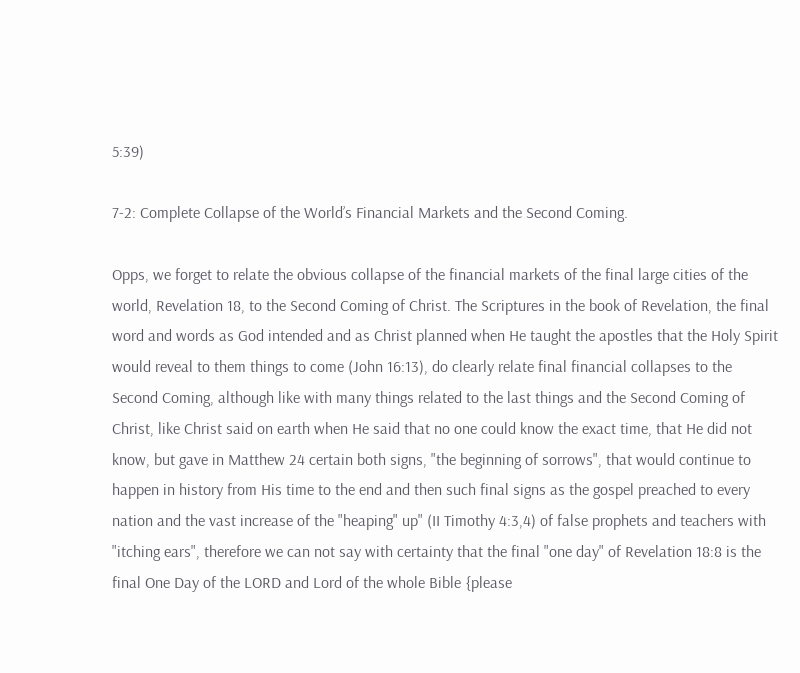5:39)

7-2: Complete Collapse of the World’s Financial Markets and the Second Coming.

Opps, we forget to relate the obvious collapse of the financial markets of the final large cities of the world, Revelation 18, to the Second Coming of Christ. The Scriptures in the book of Revelation, the final word and words as God intended and as Christ planned when He taught the apostles that the Holy Spirit would reveal to them things to come (John 16:13), do clearly relate final financial collapses to the Second Coming, although like with many things related to the last things and the Second Coming of Christ, like Christ said on earth when He said that no one could know the exact time, that He did not know, but gave in Matthew 24 certain both signs, "the beginning of sorrows", that would continue to happen in history from His time to the end and then such final signs as the gospel preached to every nation and the vast increase of the "heaping" up" (II Timothy 4:3,4) of false prophets and teachers with "itching ears", therefore we can not say with certainty that the final "one day" of Revelation 18:8 is the final One Day of the LORD and Lord of the whole Bible {please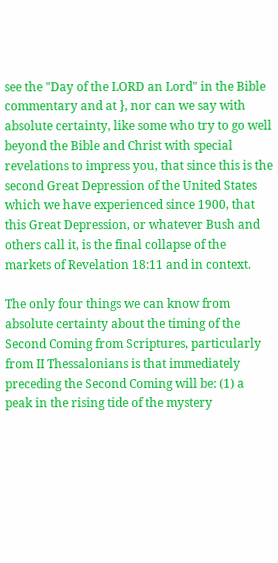see the "Day of the LORD an Lord" in the Bible commentary and at }, nor can we say with absolute certainty, like some who try to go well beyond the Bible and Christ with special revelations to impress you, that since this is the second Great Depression of the United States which we have experienced since 1900, that this Great Depression, or whatever Bush and others call it, is the final collapse of the markets of Revelation 18:11 and in context.

The only four things we can know from absolute certainty about the timing of the Second Coming from Scriptures, particularly from II Thessalonians is that immediately preceding the Second Coming will be: (1) a peak in the rising tide of the mystery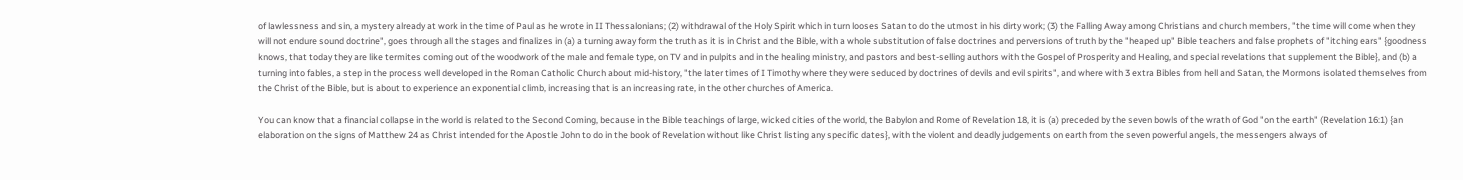of lawlessness and sin, a mystery already at work in the time of Paul as he wrote in II Thessalonians; (2) withdrawal of the Holy Spirit which in turn looses Satan to do the utmost in his dirty work; (3) the Falling Away among Christians and church members, "the time will come when they will not endure sound doctrine", goes through all the stages and finalizes in (a) a turning away form the truth as it is in Christ and the Bible, with a whole substitution of false doctrines and perversions of truth by the "heaped up" Bible teachers and false prophets of "itching ears" {goodness knows, that today they are like termites coming out of the woodwork of the male and female type, on TV and in pulpits and in the healing ministry, and pastors and best-selling authors with the Gospel of Prosperity and Healing, and special revelations that supplement the Bible}, and (b) a turning into fables, a step in the process well developed in the Roman Catholic Church about mid-history, "the later times of I Timothy where they were seduced by doctrines of devils and evil spirits", and where with 3 extra Bibles from hell and Satan, the Mormons isolated themselves from the Christ of the Bible, but is about to experience an exponential climb, increasing that is an increasing rate, in the other churches of America.

You can know that a financial collapse in the world is related to the Second Coming, because in the Bible teachings of large, wicked cities of the world, the Babylon and Rome of Revelation 18, it is (a) preceded by the seven bowls of the wrath of God "on the earth" (Revelation 16:1) {an elaboration on the signs of Matthew 24 as Christ intended for the Apostle John to do in the book of Revelation without like Christ listing any specific dates}, with the violent and deadly judgements on earth from the seven powerful angels, the messengers always of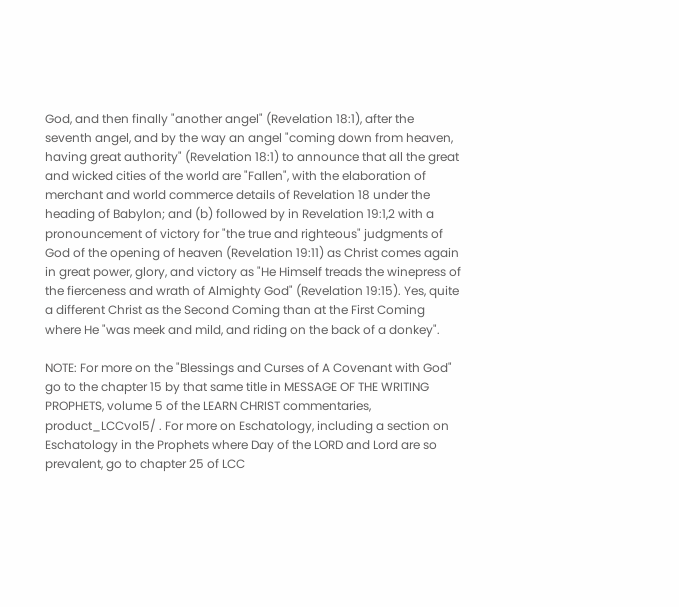God, and then finally "another angel" (Revelation 18:1), after the seventh angel, and by the way an angel "coming down from heaven, having great authority" (Revelation 18:1) to announce that all the great and wicked cities of the world are "Fallen", with the elaboration of merchant and world commerce details of Revelation 18 under the heading of Babylon; and (b) followed by in Revelation 19:1,2 with a pronouncement of victory for "the true and righteous" judgments of God of the opening of heaven (Revelation 19:11) as Christ comes again in great power, glory, and victory as "He Himself treads the winepress of the fierceness and wrath of Almighty God" (Revelation 19:15). Yes, quite a different Christ as the Second Coming than at the First Coming where He "was meek and mild, and riding on the back of a donkey".

NOTE: For more on the "Blessings and Curses of A Covenant with God" go to the chapter 15 by that same title in MESSAGE OF THE WRITING PROPHETS, volume 5 of the LEARN CHRIST commentaries, product_LCCvol5/ . For more on Eschatology, including a section on Eschatology in the Prophets where Day of the LORD and Lord are so prevalent, go to chapter 25 of LCC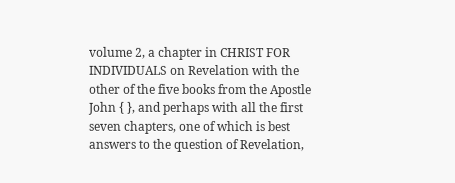volume 2, a chapter in CHRIST FOR INDIVIDUALS on Revelation with the other of the five books from the Apostle John { }, and perhaps with all the first seven chapters, one of which is best answers to the question of Revelation,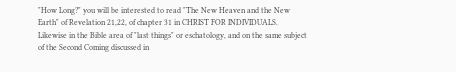"How Long?" you will be interested to read "The New Heaven and the New Earth" of Revelation 21,22, of chapter 31 in CHRIST FOR INDIVIDUALS. Likewise in the Bible area of "last things" or eschatology, and on the same subject of the Second Coming discussed in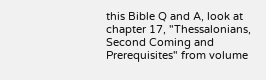this Bible Q and A, look at chapter 17, "Thessalonians, Second Coming and Prerequisites" from volume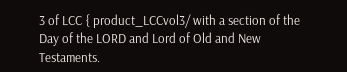3 of LCC { product_LCCvol3/ with a section of the Day of the LORD and Lord of Old and New Testaments.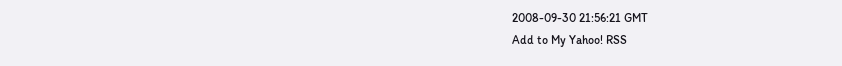2008-09-30 21:56:21 GMT
Add to My Yahoo! RSS